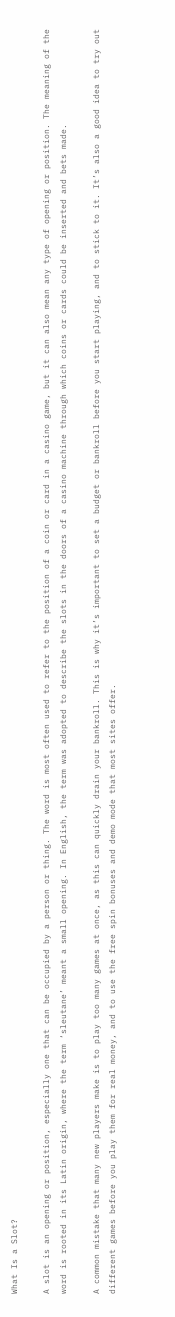What Is a Slot?

A slot is an opening or position, especially one that can be occupied by a person or thing. The word is most often used to refer to the position of a coin or card in a casino game, but it can also mean any type of opening or position. The meaning of the word is rooted in its Latin origin, where the term ‘sleutane’ meant a small opening. In English, the term was adopted to describe the slots in the doors of a casino machine through which coins or cards could be inserted and bets made.

A common mistake that many new players make is to play too many games at once, as this can quickly drain your bankroll. This is why it’s important to set a budget or bankroll before you start playing, and to stick to it. It’s also a good idea to try out different games before you play them for real money, and to use the free spin bonuses and demo mode that most sites offer.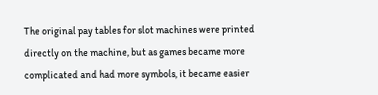The original pay tables for slot machines were printed directly on the machine, but as games became more complicated and had more symbols, it became easier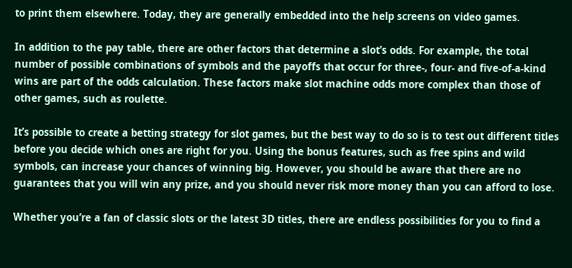to print them elsewhere. Today, they are generally embedded into the help screens on video games.

In addition to the pay table, there are other factors that determine a slot’s odds. For example, the total number of possible combinations of symbols and the payoffs that occur for three-, four- and five-of-a-kind wins are part of the odds calculation. These factors make slot machine odds more complex than those of other games, such as roulette.

It’s possible to create a betting strategy for slot games, but the best way to do so is to test out different titles before you decide which ones are right for you. Using the bonus features, such as free spins and wild symbols, can increase your chances of winning big. However, you should be aware that there are no guarantees that you will win any prize, and you should never risk more money than you can afford to lose.

Whether you’re a fan of classic slots or the latest 3D titles, there are endless possibilities for you to find a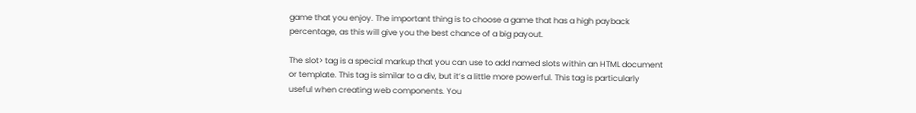game that you enjoy. The important thing is to choose a game that has a high payback percentage, as this will give you the best chance of a big payout.

The slot> tag is a special markup that you can use to add named slots within an HTML document or template. This tag is similar to a div, but it’s a little more powerful. This tag is particularly useful when creating web components. You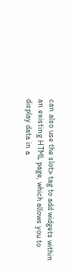can also use the slot> tag to add widgets within an existing HTML page, which allows you to display data in a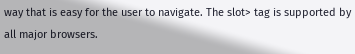way that is easy for the user to navigate. The slot> tag is supported by all major browsers.